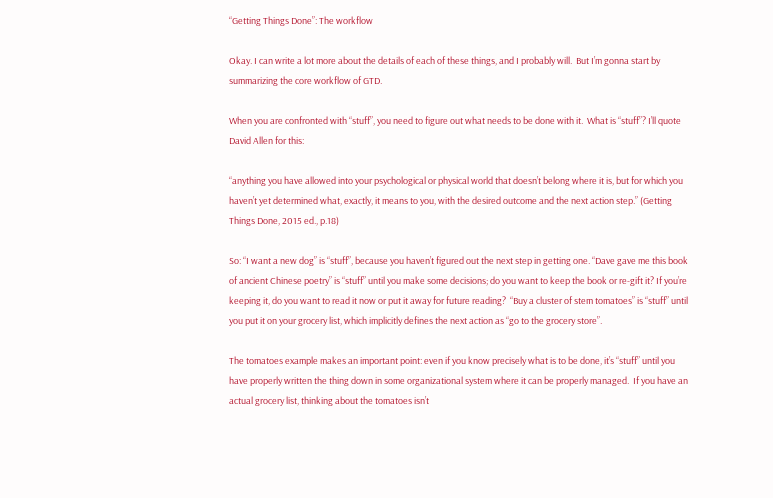“Getting Things Done”: The workflow

Okay. I can write a lot more about the details of each of these things, and I probably will.  But I’m gonna start by summarizing the core workflow of GTD.

When you are confronted with “stuff”, you need to figure out what needs to be done with it.  What is “stuff”? I’ll quote David Allen for this:

“anything you have allowed into your psychological or physical world that doesn’t belong where it is, but for which you haven’t yet determined what, exactly, it means to you, with the desired outcome and the next action step.” (Getting Things Done, 2015 ed., p.18)

So: “I want a new dog” is “stuff”, because you haven’t figured out the next step in getting one. “Dave gave me this book of ancient Chinese poetry” is “stuff” until you make some decisions; do you want to keep the book or re-gift it? If you’re keeping it, do you want to read it now or put it away for future reading?  “Buy a cluster of stem tomatoes” is “stuff” until you put it on your grocery list, which implicitly defines the next action as “go to the grocery store”.

The tomatoes example makes an important point: even if you know precisely what is to be done, it’s “stuff” until you have properly written the thing down in some organizational system where it can be properly managed.  If you have an actual grocery list, thinking about the tomatoes isn’t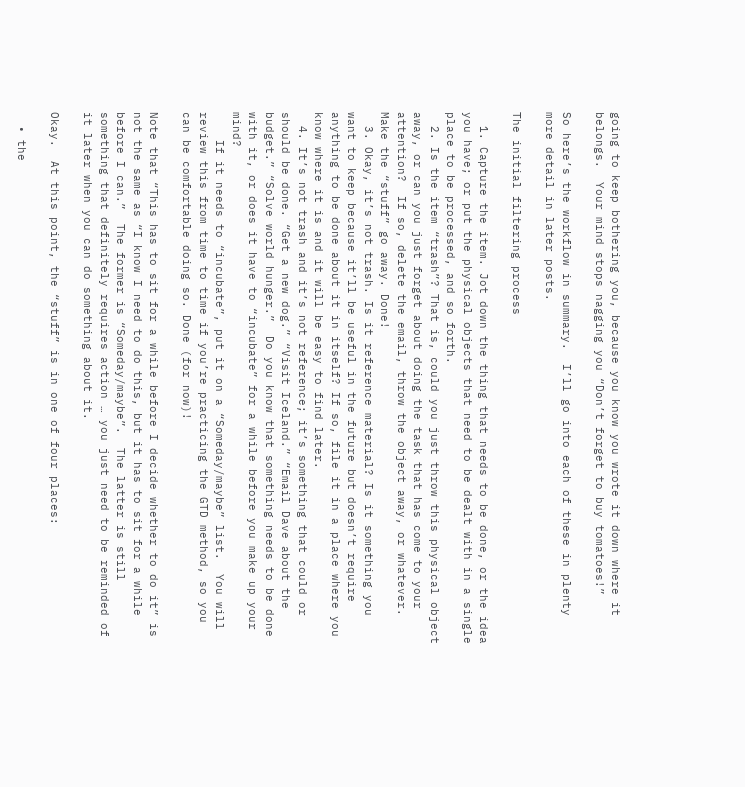going to keep bothering you, because you know you wrote it down where it belongs.  Your mind stops nagging you “Don’t forget to buy tomatoes!”

So here’s the workflow in summary.  I’ll go into each of these in plenty more detail in later posts.

The initial filtering process

  1. Capture the item. Jot down the thing that needs to be done, or the idea you have; or put the physical objects that need to be dealt with in a single place to be processed, and so forth.
  2. Is the item “trash”? That is, could you just throw this physical object away, or can you just forget about doing the task that has come to your attention?  If so, delete the email, throw the object away, or whatever.  Make the “stuff” go away. Done!
  3. Okay, it’s not trash. Is it reference material? Is it something you want to keep because it’ll be useful in the future but doesn’t require anything to be done about it in itself? If so, file it in a place where you know where it is and it will be easy to find later.
  4. It’s not trash and it’s not reference; it’s something that could or should be done. “Get a new dog.” “Visit Iceland.” “Email Dave about the budget.” “Solve world hunger.”  Do you know that something needs to be done with it, or does it have to “incubate” for a while before you make up your mind?
    If it needs to “incubate”, put it on a “Someday/maybe” list.  You will review this from time to time if you’re practicing the GTD method, so you can be comfortable doing so. Done (for now)!

Note that “This has to sit for a while before I decide whether to do it” is not the same as “I know I need to do this, but it has to sit for a while before I can.”  The former is “Someday/maybe”.  The latter is still something that definitely requires action … you just need to be reminded of it later when you can do something about it.

Okay.  At this point, the “stuff” is in one of four places:

  • the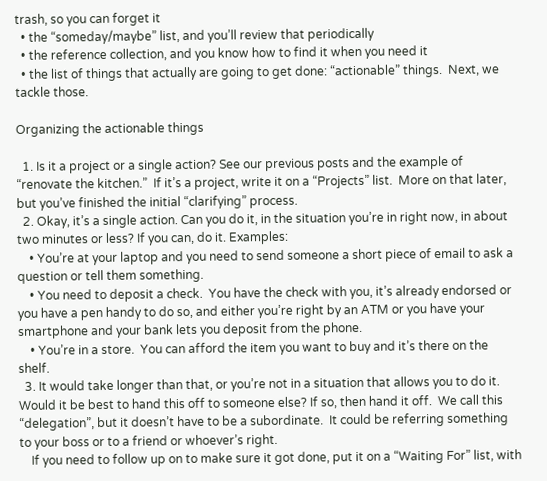trash, so you can forget it
  • the “someday/maybe” list, and you’ll review that periodically
  • the reference collection, and you know how to find it when you need it
  • the list of things that actually are going to get done: “actionable” things.  Next, we tackle those.

Organizing the actionable things

  1. Is it a project or a single action? See our previous posts and the example of “renovate the kitchen.”  If it’s a project, write it on a “Projects” list.  More on that later, but you’ve finished the initial “clarifying” process.
  2. Okay, it’s a single action. Can you do it, in the situation you’re in right now, in about two minutes or less? If you can, do it. Examples:
    • You’re at your laptop and you need to send someone a short piece of email to ask a question or tell them something.
    • You need to deposit a check.  You have the check with you, it’s already endorsed or you have a pen handy to do so, and either you’re right by an ATM or you have your smartphone and your bank lets you deposit from the phone.
    • You’re in a store.  You can afford the item you want to buy and it’s there on the shelf.
  3. It would take longer than that, or you’re not in a situation that allows you to do it.  Would it be best to hand this off to someone else? If so, then hand it off.  We call this “delegation”, but it doesn’t have to be a subordinate.  It could be referring something to your boss or to a friend or whoever’s right.
    If you need to follow up on to make sure it got done, put it on a “Waiting For” list, with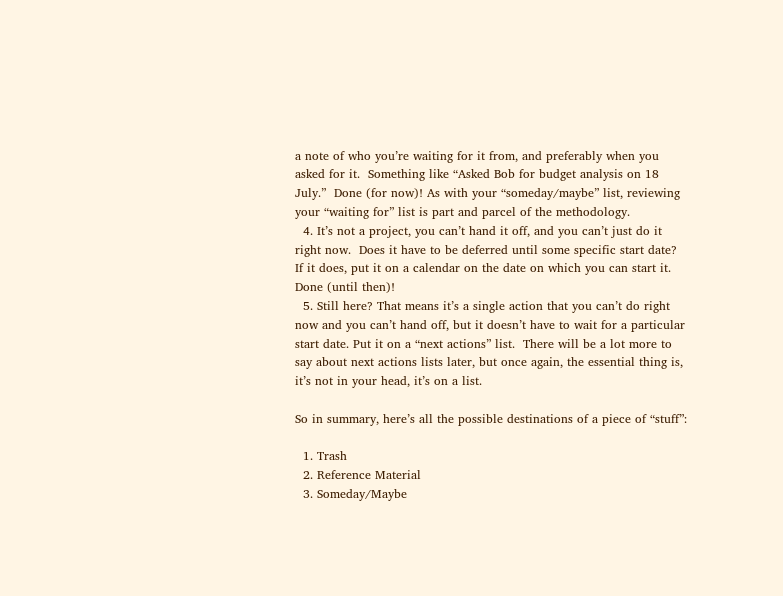a note of who you’re waiting for it from, and preferably when you asked for it.  Something like “Asked Bob for budget analysis on 18 July.”  Done (for now)! As with your “someday/maybe” list, reviewing your “waiting for” list is part and parcel of the methodology.
  4. It’s not a project, you can’t hand it off, and you can’t just do it right now.  Does it have to be deferred until some specific start date?  If it does, put it on a calendar on the date on which you can start it.  Done (until then)!
  5. Still here? That means it’s a single action that you can’t do right now and you can’t hand off, but it doesn’t have to wait for a particular start date. Put it on a “next actions” list.  There will be a lot more to say about next actions lists later, but once again, the essential thing is, it’s not in your head, it’s on a list.

So in summary, here’s all the possible destinations of a piece of “stuff”:

  1. Trash
  2. Reference Material
  3. Someday/Maybe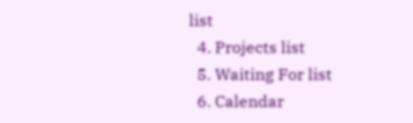list
  4. Projects list
  5. Waiting For list
  6. Calendar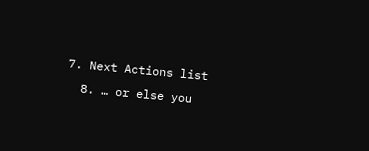7. Next Actions list
  8. … or else you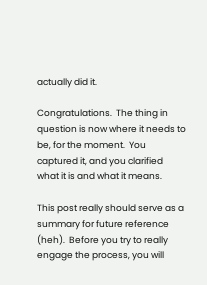actually did it.

Congratulations.  The thing in question is now where it needs to be, for the moment.  You captured it, and you clarified what it is and what it means.

This post really should serve as a summary for future reference (heh).  Before you try to really engage the process, you will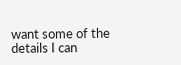want some of the details I can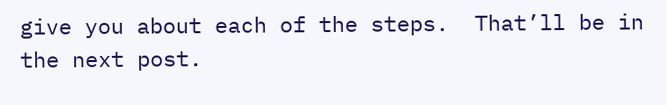give you about each of the steps.  That’ll be in the next post.